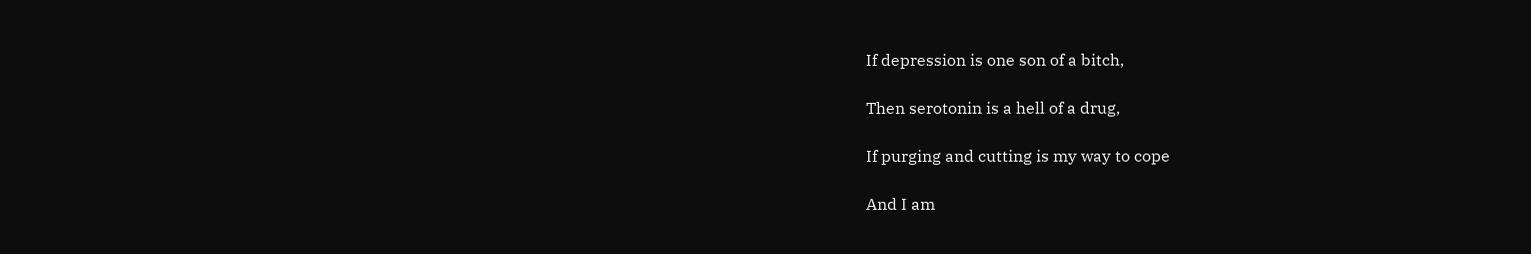If depression is one son of a bitch,

Then serotonin is a hell of a drug,

If purging and cutting is my way to cope

And I am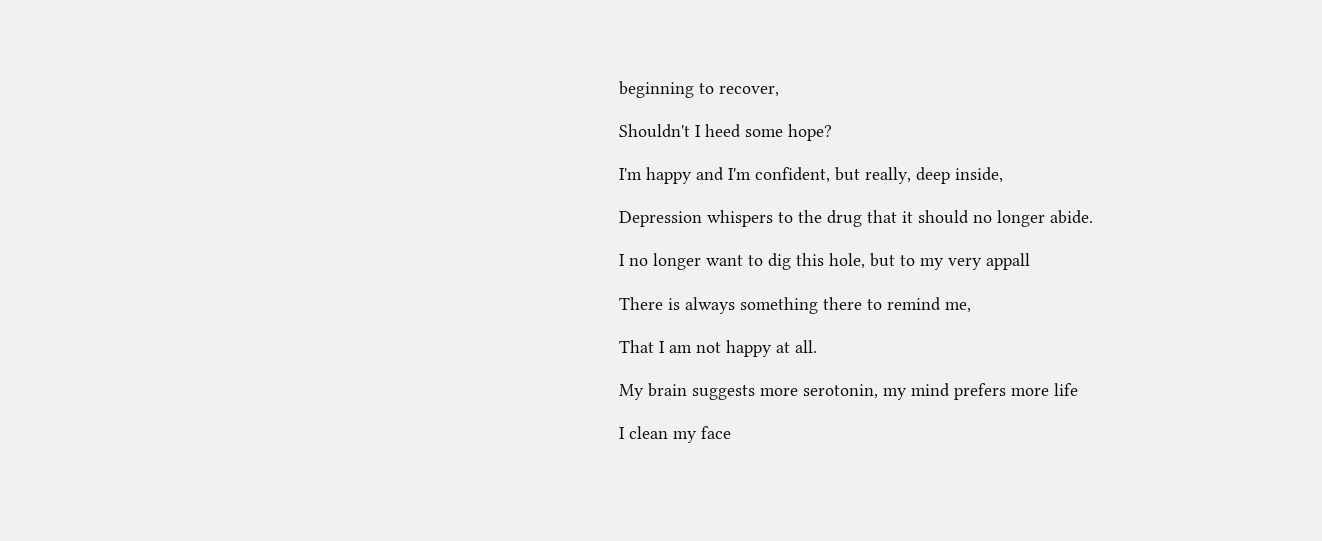beginning to recover,

Shouldn't I heed some hope?

I'm happy and I'm confident, but really, deep inside,

Depression whispers to the drug that it should no longer abide.

I no longer want to dig this hole, but to my very appall

There is always something there to remind me,

That I am not happy at all.

My brain suggests more serotonin, my mind prefers more life

I clean my face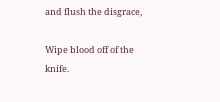and flush the disgrace,

Wipe blood off of the knife.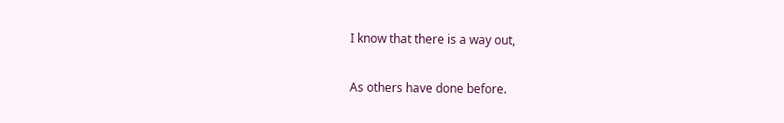I know that there is a way out,

As others have done before.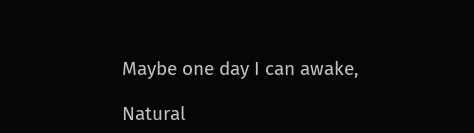Maybe one day I can awake,

Natural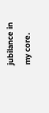jubilance in my core.